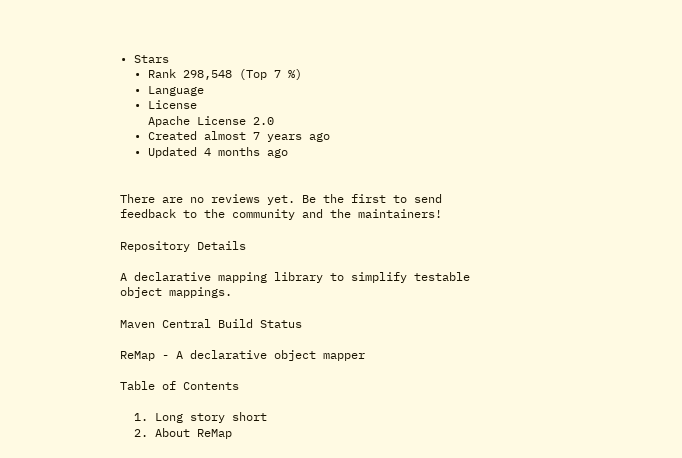• Stars
  • Rank 298,548 (Top 7 %)
  • Language
  • License
    Apache License 2.0
  • Created almost 7 years ago
  • Updated 4 months ago


There are no reviews yet. Be the first to send feedback to the community and the maintainers!

Repository Details

A declarative mapping library to simplify testable object mappings.

Maven Central Build Status

ReMap - A declarative object mapper

Table of Contents

  1. Long story short
  2. About ReMap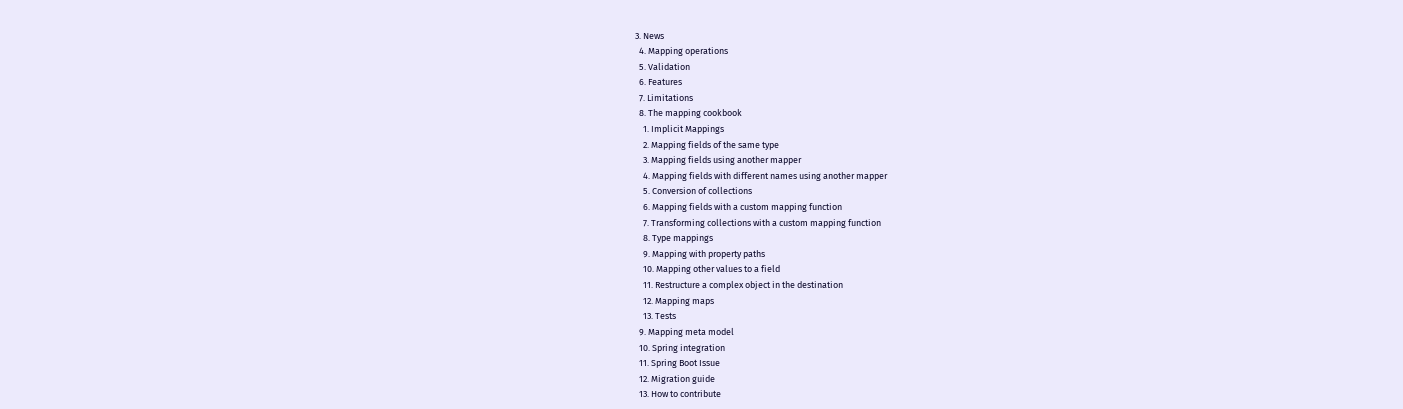3. News
  4. Mapping operations
  5. Validation
  6. Features
  7. Limitations
  8. The mapping cookbook
    1. Implicit Mappings
    2. Mapping fields of the same type
    3. Mapping fields using another mapper
    4. Mapping fields with different names using another mapper
    5. Conversion of collections
    6. Mapping fields with a custom mapping function
    7. Transforming collections with a custom mapping function
    8. Type mappings
    9. Mapping with property paths
    10. Mapping other values to a field
    11. Restructure a complex object in the destination
    12. Mapping maps
    13. Tests
  9. Mapping meta model
  10. Spring integration
  11. Spring Boot Issue
  12. Migration guide
  13. How to contribute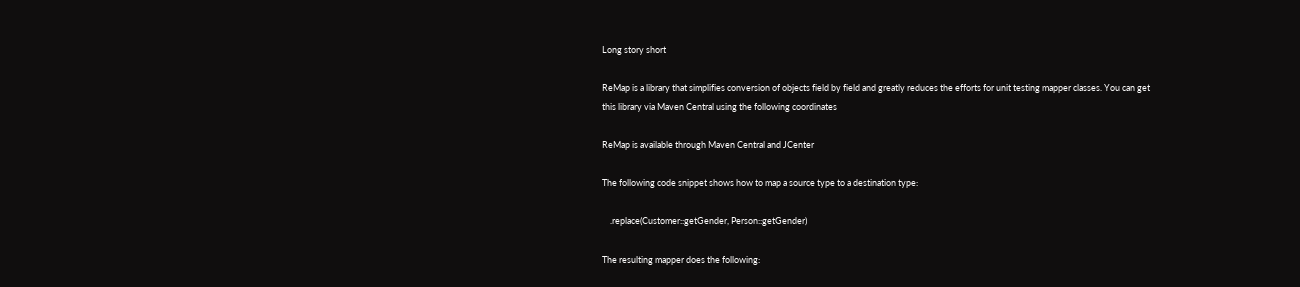Long story short

ReMap is a library that simplifies conversion of objects field by field and greatly reduces the efforts for unit testing mapper classes. You can get this library via Maven Central using the following coordinates

ReMap is available through Maven Central and JCenter

The following code snippet shows how to map a source type to a destination type:

    .replace(Customer::getGender, Person::getGender)

The resulting mapper does the following: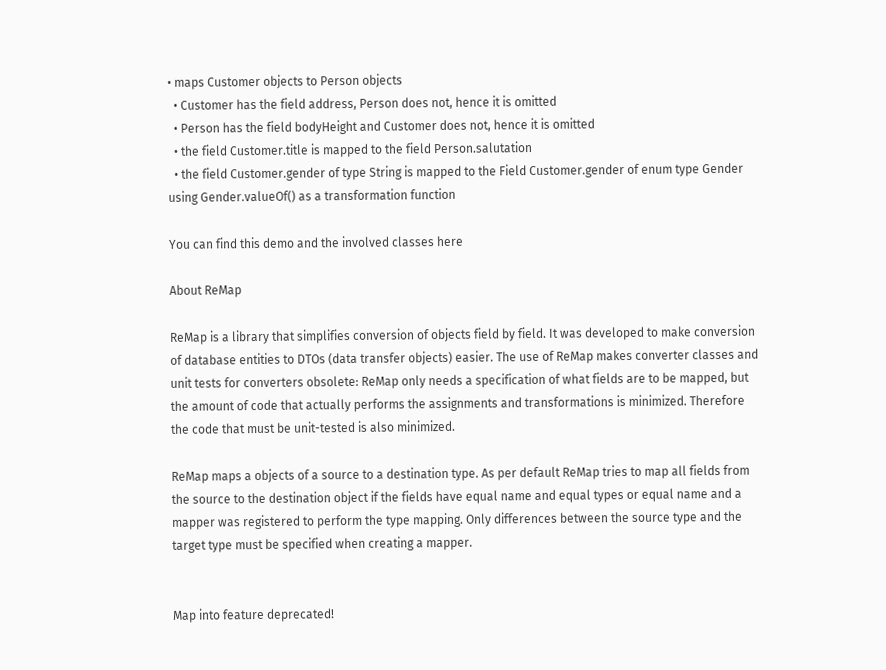• maps Customer objects to Person objects
  • Customer has the field address, Person does not, hence it is omitted
  • Person has the field bodyHeight and Customer does not, hence it is omitted
  • the field Customer.title is mapped to the field Person.salutation
  • the field Customer.gender of type String is mapped to the Field Customer.gender of enum type Gender using Gender.valueOf() as a transformation function

You can find this demo and the involved classes here

About ReMap

ReMap is a library that simplifies conversion of objects field by field. It was developed to make conversion of database entities to DTOs (data transfer objects) easier. The use of ReMap makes converter classes and unit tests for converters obsolete: ReMap only needs a specification of what fields are to be mapped, but the amount of code that actually performs the assignments and transformations is minimized. Therefore the code that must be unit-tested is also minimized.

ReMap maps a objects of a source to a destination type. As per default ReMap tries to map all fields from the source to the destination object if the fields have equal name and equal types or equal name and a mapper was registered to perform the type mapping. Only differences between the source type and the target type must be specified when creating a mapper.


Map into feature deprecated!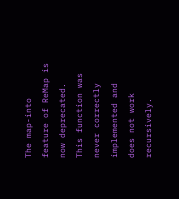The map-into feature of ReMap is now deprecated. This function was never correctly implemented and does not work recursively.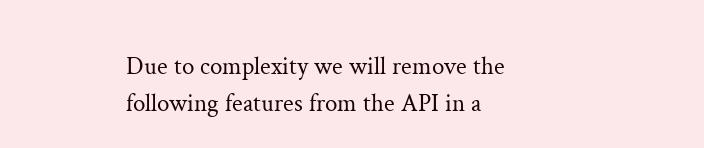Due to complexity we will remove the following features from the API in a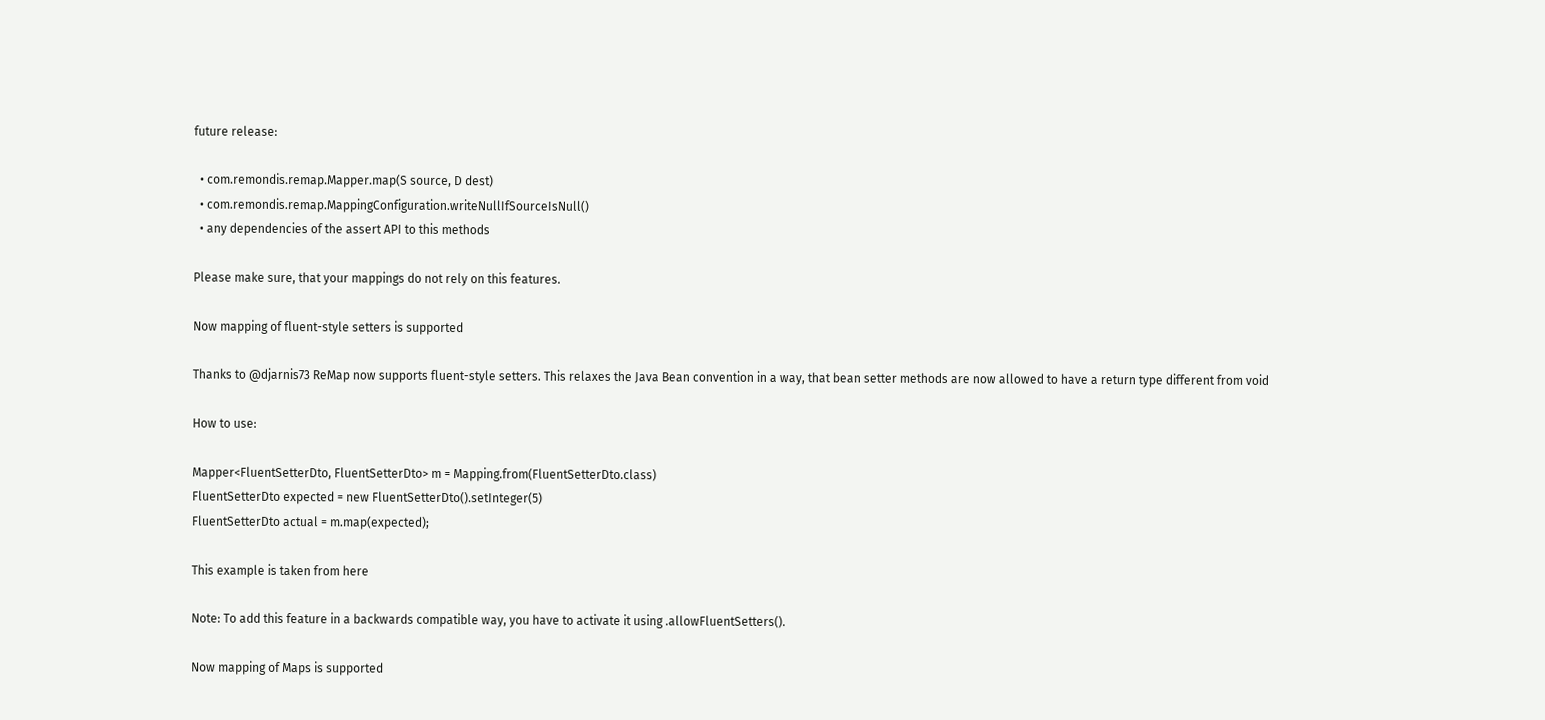future release:

  • com.remondis.remap.Mapper.map(S source, D dest)
  • com.remondis.remap.MappingConfiguration.writeNullIfSourceIsNull()
  • any dependencies of the assert API to this methods

Please make sure, that your mappings do not rely on this features.

Now mapping of fluent-style setters is supported

Thanks to @djarnis73 ReMap now supports fluent-style setters. This relaxes the Java Bean convention in a way, that bean setter methods are now allowed to have a return type different from void

How to use:

Mapper<FluentSetterDto, FluentSetterDto> m = Mapping.from(FluentSetterDto.class)
FluentSetterDto expected = new FluentSetterDto().setInteger(5)
FluentSetterDto actual = m.map(expected);

This example is taken from here

Note: To add this feature in a backwards compatible way, you have to activate it using .allowFluentSetters().

Now mapping of Maps is supported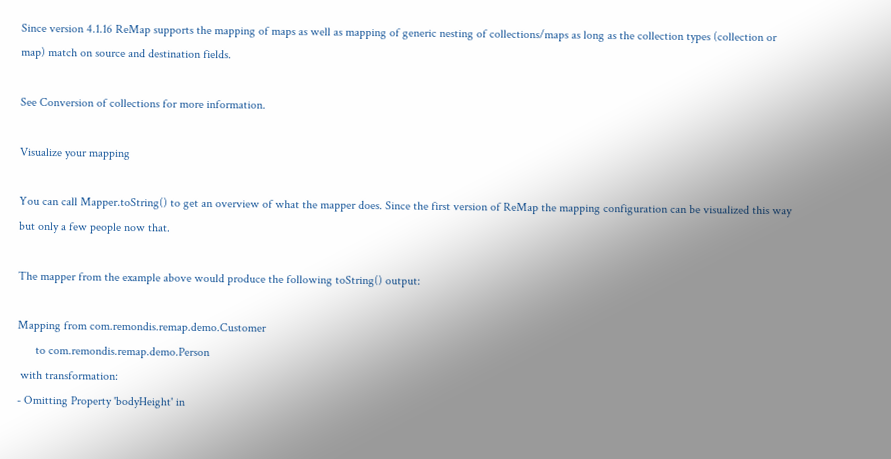Since version 4.1.16 ReMap supports the mapping of maps as well as mapping of generic nesting of collections/maps as long as the collection types (collection or map) match on source and destination fields.

See Conversion of collections for more information.

Visualize your mapping

You can call Mapper.toString() to get an overview of what the mapper does. Since the first version of ReMap the mapping configuration can be visualized this way but only a few people now that.

The mapper from the example above would produce the following toString() output:

Mapping from com.remondis.remap.demo.Customer
      to com.remondis.remap.demo.Person
 with transformation:
- Omitting Property 'bodyHeight' in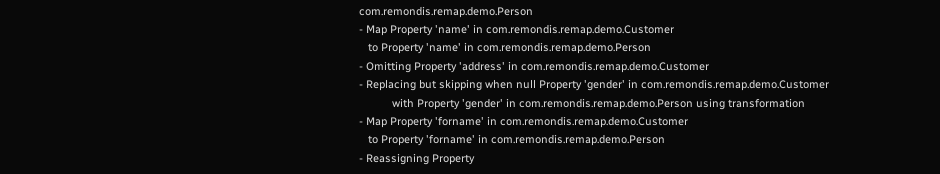com.remondis.remap.demo.Person
- Map Property 'name' in com.remondis.remap.demo.Customer
   to Property 'name' in com.remondis.remap.demo.Person
- Omitting Property 'address' in com.remondis.remap.demo.Customer
- Replacing but skipping when null Property 'gender' in com.remondis.remap.demo.Customer
           with Property 'gender' in com.remondis.remap.demo.Person using transformation
- Map Property 'forname' in com.remondis.remap.demo.Customer
   to Property 'forname' in com.remondis.remap.demo.Person
- Reassigning Property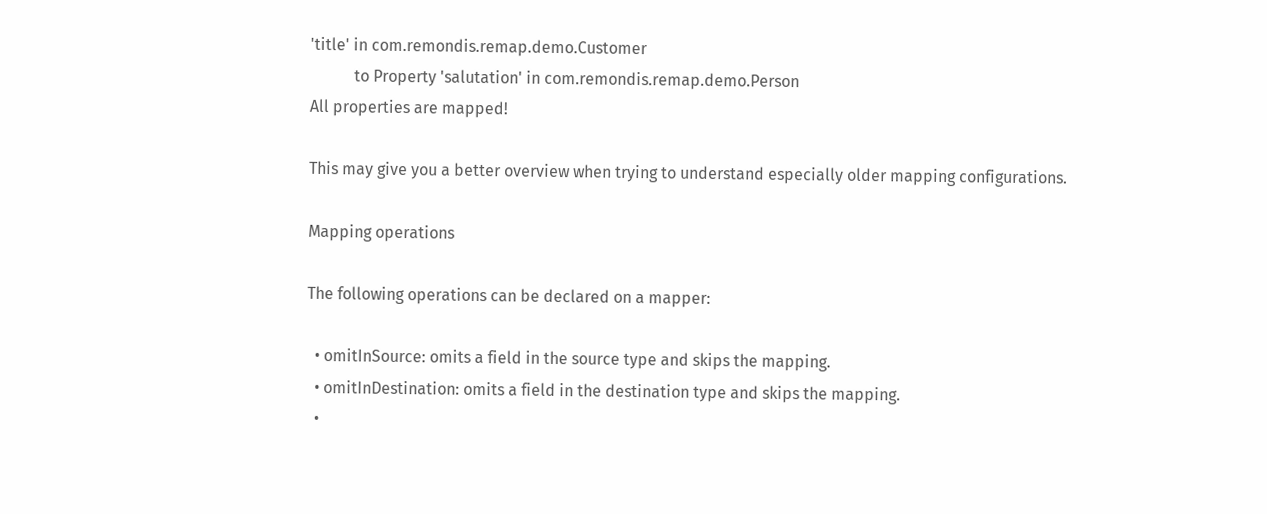'title' in com.remondis.remap.demo.Customer
           to Property 'salutation' in com.remondis.remap.demo.Person
All properties are mapped!

This may give you a better overview when trying to understand especially older mapping configurations.

Mapping operations

The following operations can be declared on a mapper:

  • omitInSource: omits a field in the source type and skips the mapping.
  • omitInDestination: omits a field in the destination type and skips the mapping.
  •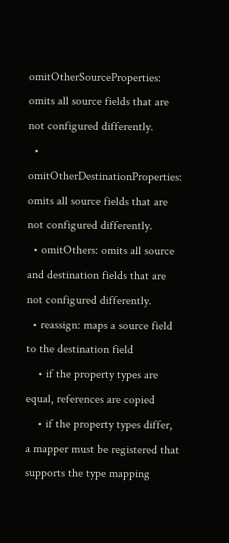omitOtherSourceProperties: omits all source fields that are not configured differently.
  • omitOtherDestinationProperties: omits all source fields that are not configured differently.
  • omitOthers: omits all source and destination fields that are not configured differently.
  • reassign: maps a source field to the destination field
    • if the property types are equal, references are copied
    • if the property types differ, a mapper must be registered that supports the type mapping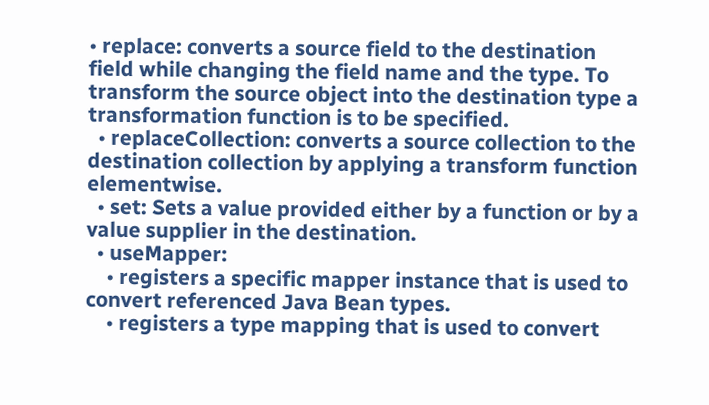• replace: converts a source field to the destination field while changing the field name and the type. To transform the source object into the destination type a transformation function is to be specified.
  • replaceCollection: converts a source collection to the destination collection by applying a transform function elementwise.
  • set: Sets a value provided either by a function or by a value supplier in the destination.
  • useMapper:
    • registers a specific mapper instance that is used to convert referenced Java Bean types.
    • registers a type mapping that is used to convert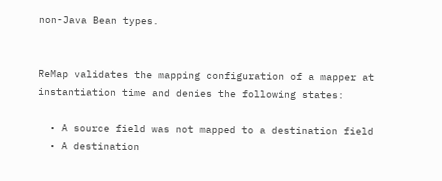non-Java Bean types.


ReMap validates the mapping configuration of a mapper at instantiation time and denies the following states:

  • A source field was not mapped to a destination field
  • A destination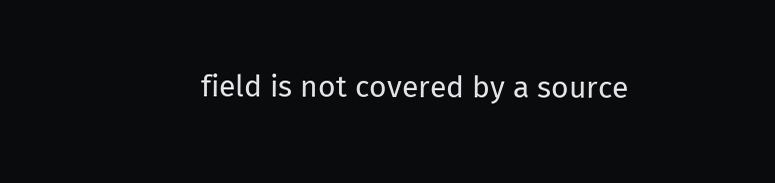field is not covered by a source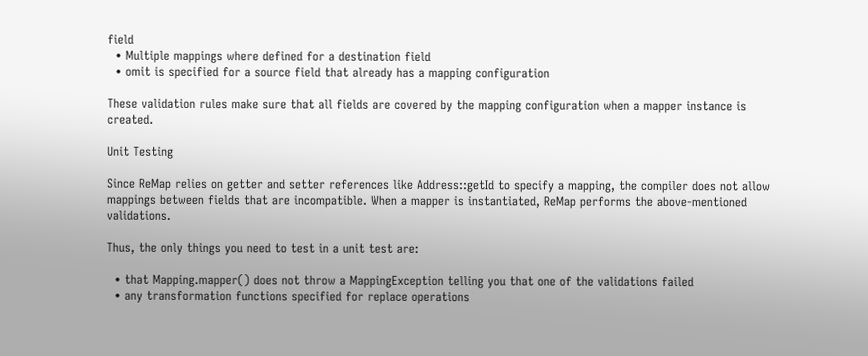field
  • Multiple mappings where defined for a destination field
  • omit is specified for a source field that already has a mapping configuration

These validation rules make sure that all fields are covered by the mapping configuration when a mapper instance is created.

Unit Testing

Since ReMap relies on getter and setter references like Address::getId to specify a mapping, the compiler does not allow mappings between fields that are incompatible. When a mapper is instantiated, ReMap performs the above-mentioned validations.

Thus, the only things you need to test in a unit test are:

  • that Mapping.mapper() does not throw a MappingException telling you that one of the validations failed
  • any transformation functions specified for replace operations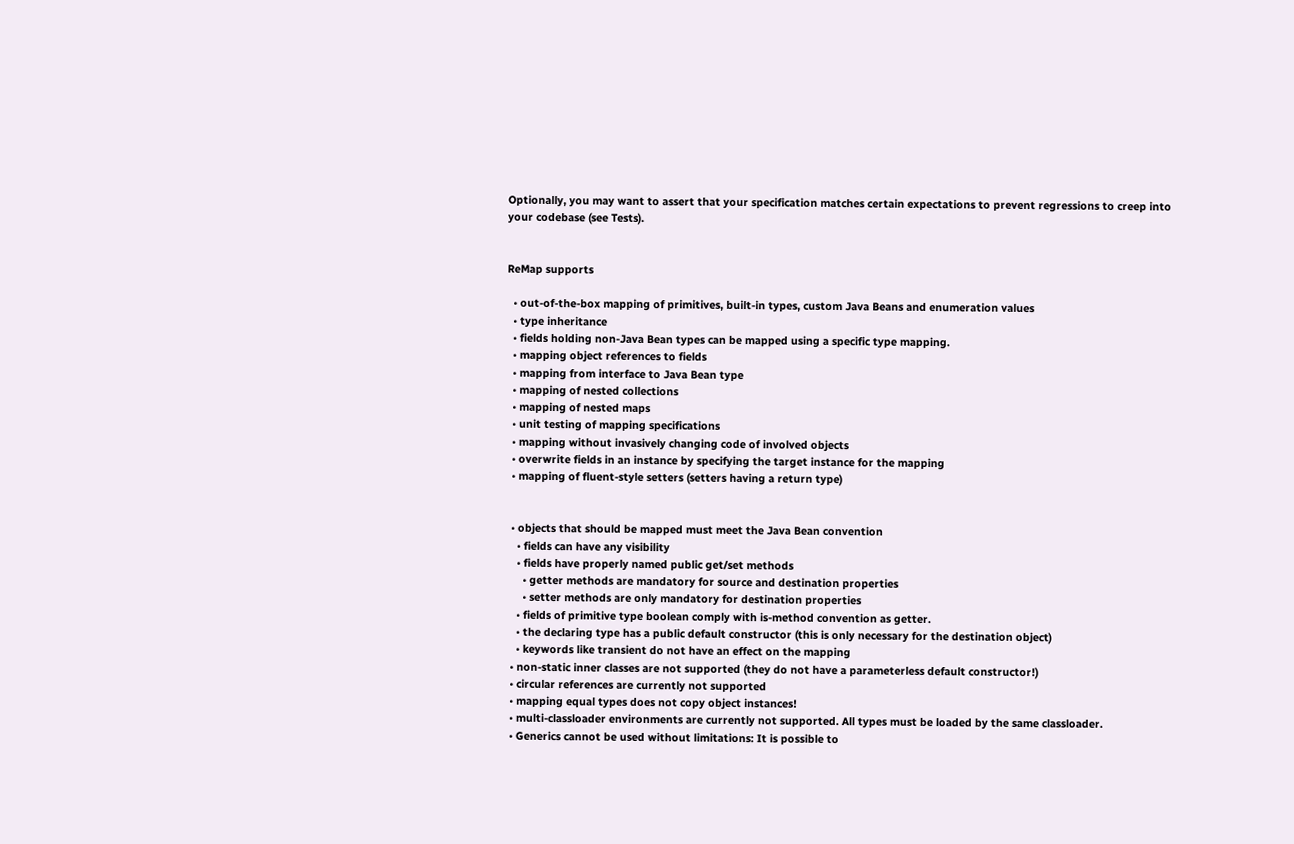Optionally, you may want to assert that your specification matches certain expectations to prevent regressions to creep into your codebase (see Tests).


ReMap supports

  • out-of-the-box mapping of primitives, built-in types, custom Java Beans and enumeration values
  • type inheritance
  • fields holding non-Java Bean types can be mapped using a specific type mapping.
  • mapping object references to fields
  • mapping from interface to Java Bean type
  • mapping of nested collections
  • mapping of nested maps
  • unit testing of mapping specifications
  • mapping without invasively changing code of involved objects
  • overwrite fields in an instance by specifying the target instance for the mapping
  • mapping of fluent-style setters (setters having a return type)


  • objects that should be mapped must meet the Java Bean convention
    • fields can have any visibility
    • fields have properly named public get/set methods
      • getter methods are mandatory for source and destination properties
      • setter methods are only mandatory for destination properties
    • fields of primitive type boolean comply with is-method convention as getter.
    • the declaring type has a public default constructor (this is only necessary for the destination object)
    • keywords like transient do not have an effect on the mapping
  • non-static inner classes are not supported (they do not have a parameterless default constructor!)
  • circular references are currently not supported
  • mapping equal types does not copy object instances!
  • multi-classloader environments are currently not supported. All types must be loaded by the same classloader.
  • Generics cannot be used without limitations: It is possible to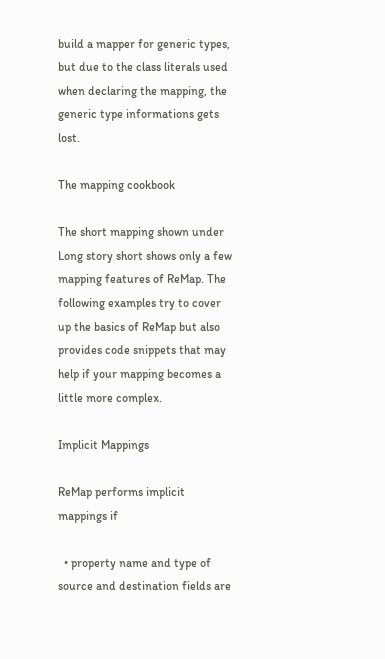build a mapper for generic types, but due to the class literals used when declaring the mapping, the generic type informations gets lost.

The mapping cookbook

The short mapping shown under Long story short shows only a few mapping features of ReMap. The following examples try to cover up the basics of ReMap but also provides code snippets that may help if your mapping becomes a little more complex.

Implicit Mappings

ReMap performs implicit mappings if

  • property name and type of source and destination fields are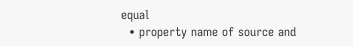equal
  • property name of source and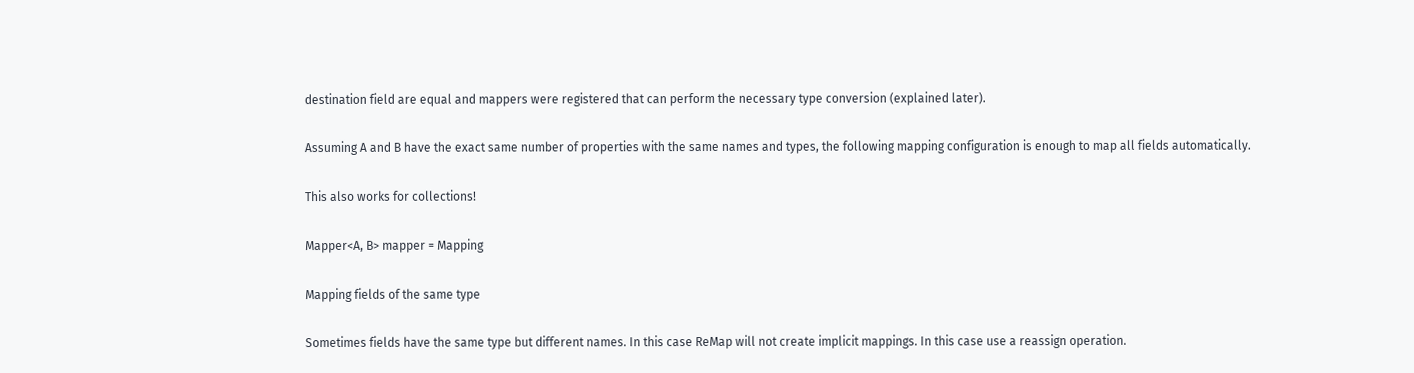destination field are equal and mappers were registered that can perform the necessary type conversion (explained later).

Assuming A and B have the exact same number of properties with the same names and types, the following mapping configuration is enough to map all fields automatically.

This also works for collections!

Mapper<A, B> mapper = Mapping

Mapping fields of the same type

Sometimes fields have the same type but different names. In this case ReMap will not create implicit mappings. In this case use a reassign operation.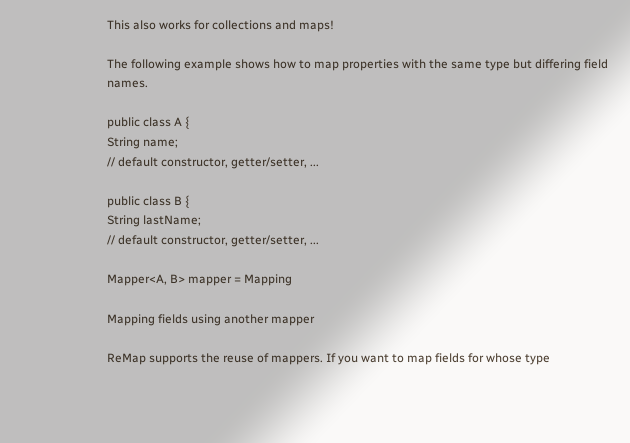This also works for collections and maps!

The following example shows how to map properties with the same type but differing field names.

public class A {
String name;
// default constructor, getter/setter, ...

public class B {
String lastName;
// default constructor, getter/setter, ...

Mapper<A, B> mapper = Mapping

Mapping fields using another mapper

ReMap supports the reuse of mappers. If you want to map fields for whose type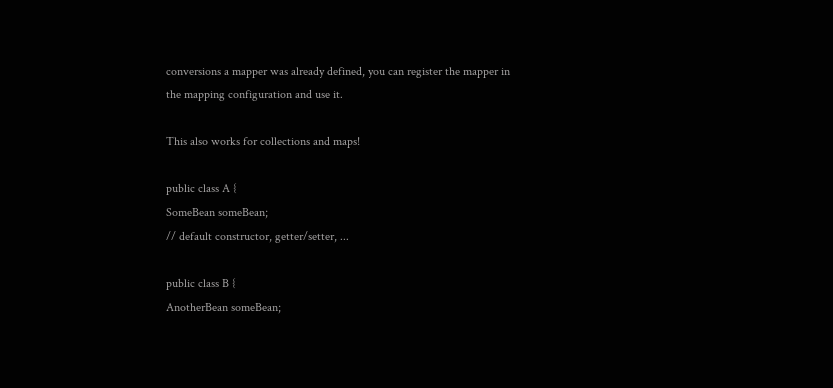conversions a mapper was already defined, you can register the mapper in the mapping configuration and use it.

This also works for collections and maps!

public class A {
SomeBean someBean;
// default constructor, getter/setter, ...

public class B {
AnotherBean someBean;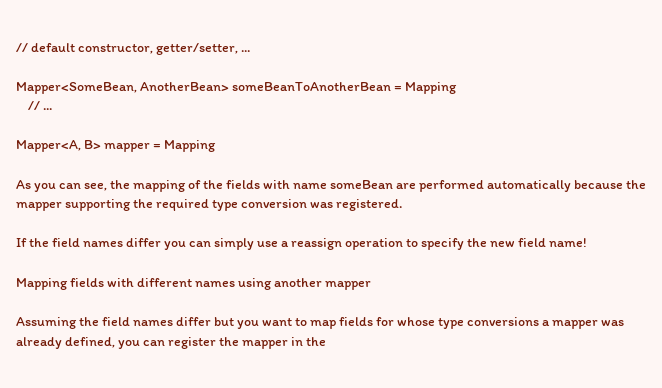// default constructor, getter/setter, ...

Mapper<SomeBean, AnotherBean> someBeanToAnotherBean = Mapping
    // ...

Mapper<A, B> mapper = Mapping

As you can see, the mapping of the fields with name someBean are performed automatically because the mapper supporting the required type conversion was registered.

If the field names differ you can simply use a reassign operation to specify the new field name!

Mapping fields with different names using another mapper

Assuming the field names differ but you want to map fields for whose type conversions a mapper was already defined, you can register the mapper in the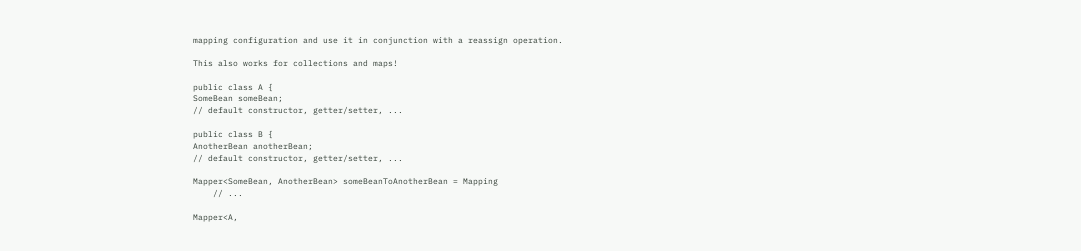mapping configuration and use it in conjunction with a reassign operation.

This also works for collections and maps!

public class A {
SomeBean someBean;
// default constructor, getter/setter, ...

public class B {
AnotherBean anotherBean;
// default constructor, getter/setter, ...

Mapper<SomeBean, AnotherBean> someBeanToAnotherBean = Mapping
    // ...

Mapper<A,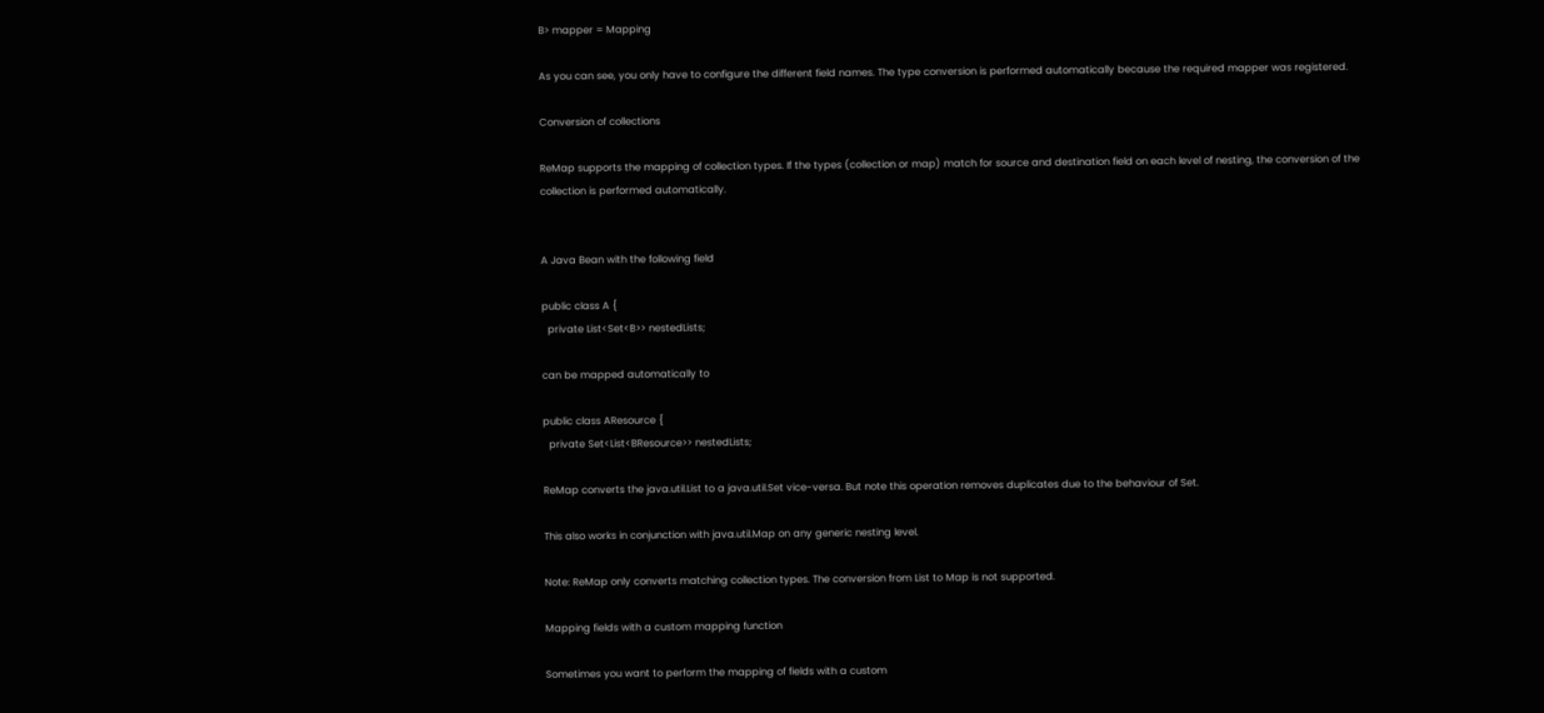B> mapper = Mapping

As you can see, you only have to configure the different field names. The type conversion is performed automatically because the required mapper was registered.

Conversion of collections

ReMap supports the mapping of collection types. If the types (collection or map) match for source and destination field on each level of nesting, the conversion of the collection is performed automatically.


A Java Bean with the following field

public class A {
  private List<Set<B>> nestedLists;

can be mapped automatically to

public class AResource {
  private Set<List<BResource>> nestedLists;

ReMap converts the java.util.List to a java.util.Set vice-versa. But note this operation removes duplicates due to the behaviour of Set.

This also works in conjunction with java.util.Map on any generic nesting level.

Note: ReMap only converts matching collection types. The conversion from List to Map is not supported.

Mapping fields with a custom mapping function

Sometimes you want to perform the mapping of fields with a custom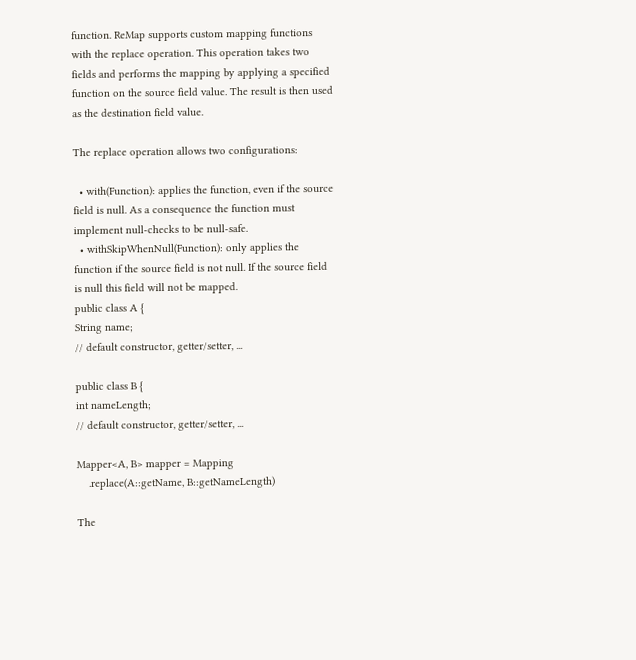function. ReMap supports custom mapping functions with the replace operation. This operation takes two fields and performs the mapping by applying a specified function on the source field value. The result is then used as the destination field value.

The replace operation allows two configurations:

  • with(Function): applies the function, even if the source field is null. As a consequence the function must implement null-checks to be null-safe.
  • withSkipWhenNull(Function): only applies the function if the source field is not null. If the source field is null this field will not be mapped.
public class A {
String name;
// default constructor, getter/setter, ...

public class B {
int nameLength;
// default constructor, getter/setter, ...

Mapper<A, B> mapper = Mapping
    .replace(A::getName, B::getNameLength)

The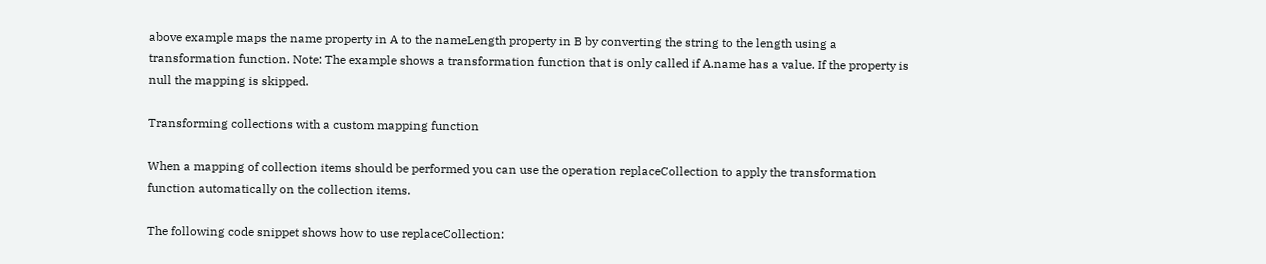above example maps the name property in A to the nameLength property in B by converting the string to the length using a transformation function. Note: The example shows a transformation function that is only called if A.name has a value. If the property is null the mapping is skipped.

Transforming collections with a custom mapping function

When a mapping of collection items should be performed you can use the operation replaceCollection to apply the transformation function automatically on the collection items.

The following code snippet shows how to use replaceCollection: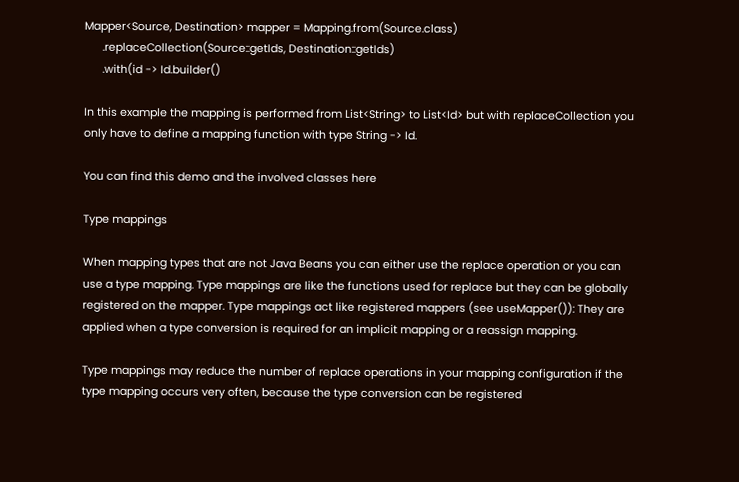Mapper<Source, Destination> mapper = Mapping.from(Source.class)
      .replaceCollection(Source::getIds, Destination::getIds)
      .with(id -> Id.builder()

In this example the mapping is performed from List<String> to List<Id> but with replaceCollection you only have to define a mapping function with type String -> Id.

You can find this demo and the involved classes here

Type mappings

When mapping types that are not Java Beans you can either use the replace operation or you can use a type mapping. Type mappings are like the functions used for replace but they can be globally registered on the mapper. Type mappings act like registered mappers (see useMapper()): They are applied when a type conversion is required for an implicit mapping or a reassign mapping.

Type mappings may reduce the number of replace operations in your mapping configuration if the type mapping occurs very often, because the type conversion can be registered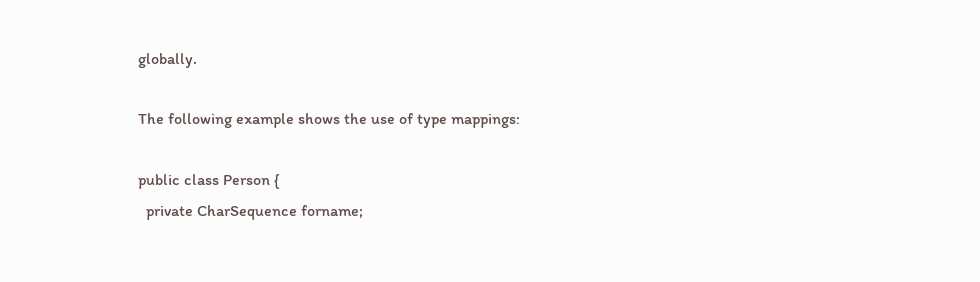globally.

The following example shows the use of type mappings:

public class Person {
  private CharSequence forname;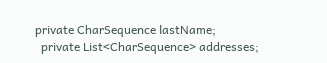private CharSequence lastName;
  private List<CharSequence> addresses;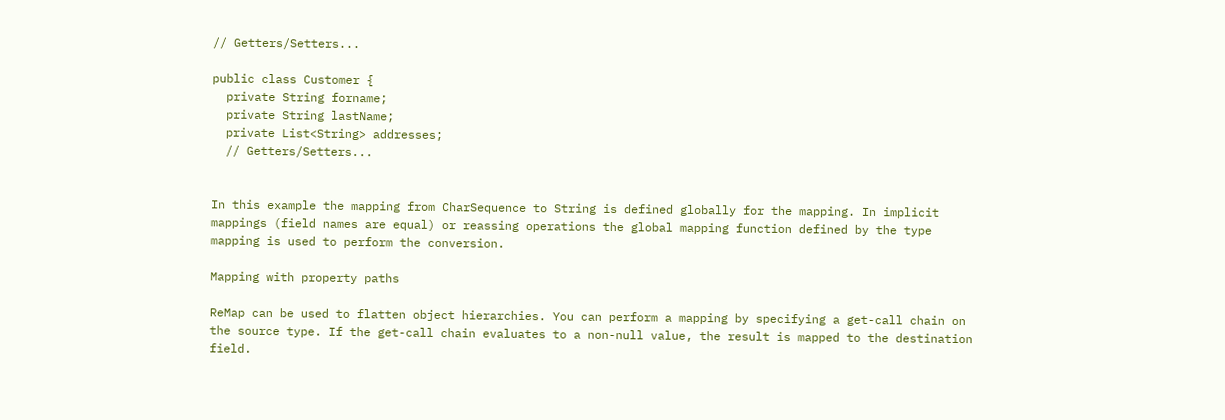// Getters/Setters...

public class Customer {
  private String forname;
  private String lastName;
  private List<String> addresses;
  // Getters/Setters...


In this example the mapping from CharSequence to String is defined globally for the mapping. In implicit mappings (field names are equal) or reassing operations the global mapping function defined by the type mapping is used to perform the conversion.

Mapping with property paths

ReMap can be used to flatten object hierarchies. You can perform a mapping by specifying a get-call chain on the source type. If the get-call chain evaluates to a non-null value, the result is mapped to the destination field.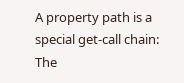A property path is a special get-call chain: The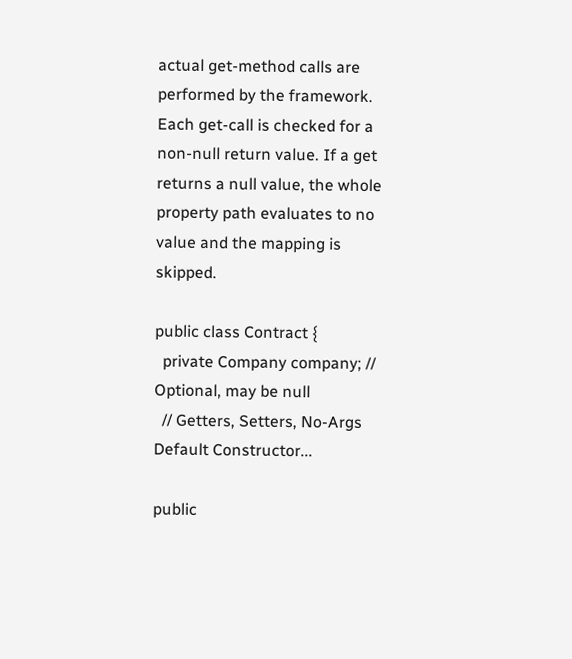actual get-method calls are performed by the framework. Each get-call is checked for a non-null return value. If a get returns a null value, the whole property path evaluates to no value and the mapping is skipped.

public class Contract {
  private Company company; // Optional, may be null
  // Getters, Setters, No-Args Default Constructor...

public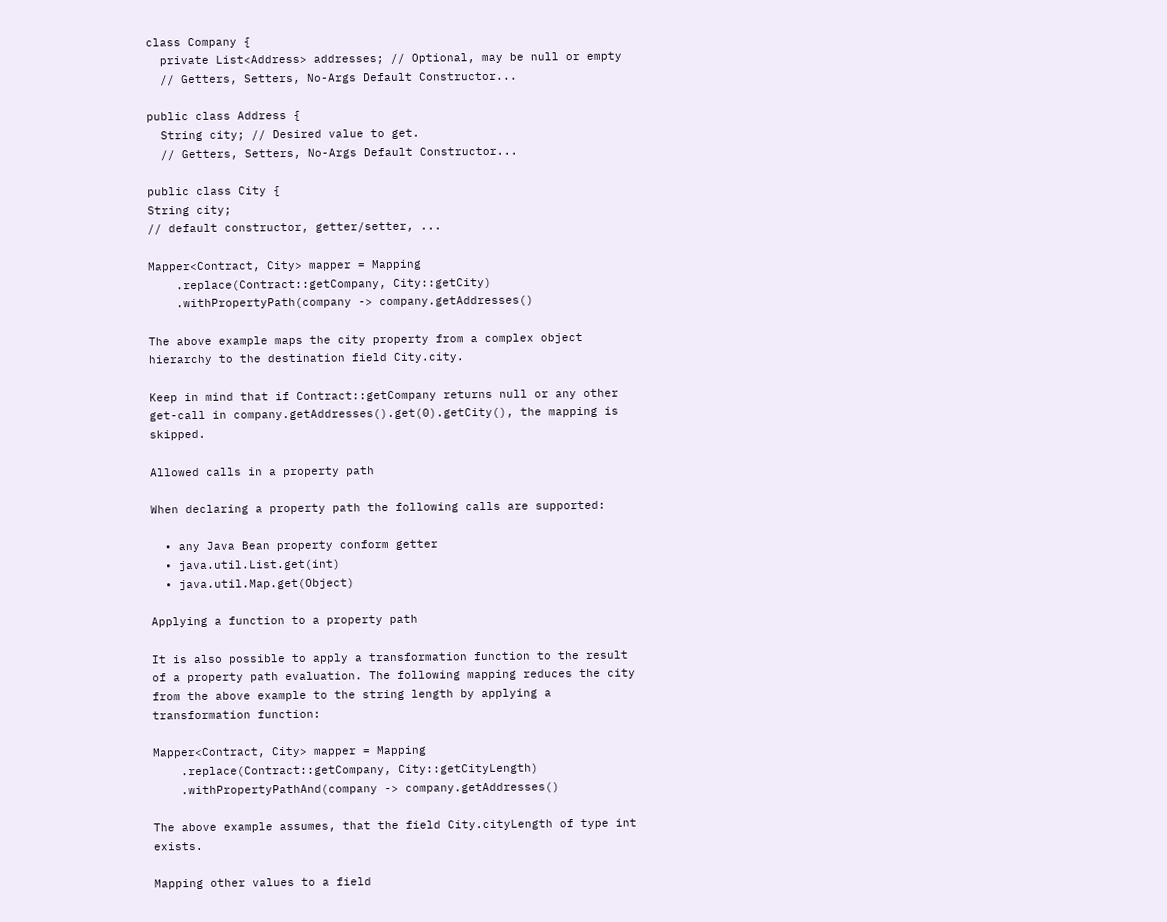class Company {
  private List<Address> addresses; // Optional, may be null or empty
  // Getters, Setters, No-Args Default Constructor...

public class Address {
  String city; // Desired value to get.
  // Getters, Setters, No-Args Default Constructor...

public class City {
String city;
// default constructor, getter/setter, ...

Mapper<Contract, City> mapper = Mapping
    .replace(Contract::getCompany, City::getCity)
    .withPropertyPath(company -> company.getAddresses()

The above example maps the city property from a complex object hierarchy to the destination field City.city.

Keep in mind that if Contract::getCompany returns null or any other get-call in company.getAddresses().get(0).getCity(), the mapping is skipped.

Allowed calls in a property path

When declaring a property path the following calls are supported:

  • any Java Bean property conform getter
  • java.util.List.get(int)
  • java.util.Map.get(Object)

Applying a function to a property path

It is also possible to apply a transformation function to the result of a property path evaluation. The following mapping reduces the city from the above example to the string length by applying a transformation function:

Mapper<Contract, City> mapper = Mapping
    .replace(Contract::getCompany, City::getCityLength)
    .withPropertyPathAnd(company -> company.getAddresses()

The above example assumes, that the field City.cityLength of type int exists.

Mapping other values to a field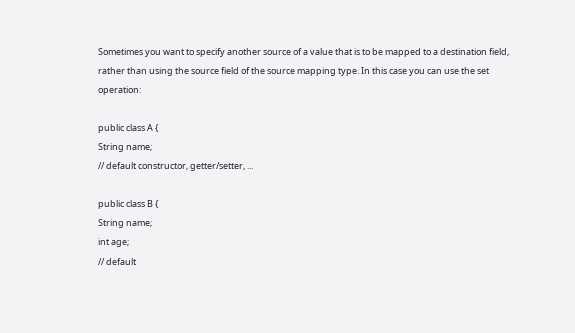Sometimes you want to specify another source of a value that is to be mapped to a destination field, rather than using the source field of the source mapping type. In this case you can use the set operation:

public class A {
String name;
// default constructor, getter/setter, ...

public class B {
String name;
int age;
// default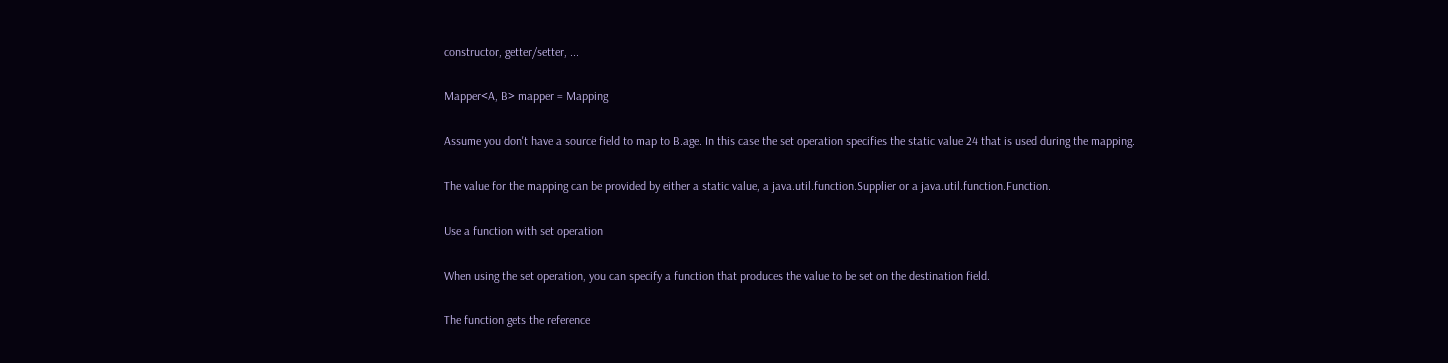constructor, getter/setter, ...

Mapper<A, B> mapper = Mapping

Assume you don't have a source field to map to B.age. In this case the set operation specifies the static value 24 that is used during the mapping.

The value for the mapping can be provided by either a static value, a java.util.function.Supplier or a java.util.function.Function.

Use a function with set operation

When using the set operation, you can specify a function that produces the value to be set on the destination field.

The function gets the reference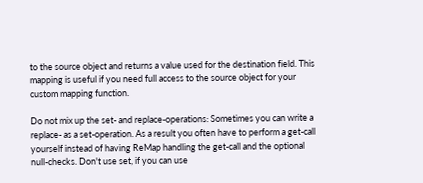to the source object and returns a value used for the destination field. This mapping is useful if you need full access to the source object for your custom mapping function.

Do not mix up the set- and replace-operations: Sometimes you can write a replace- as a set-operation. As a result you often have to perform a get-call yourself instead of having ReMap handling the get-call and the optional null-checks. Don't use set, if you can use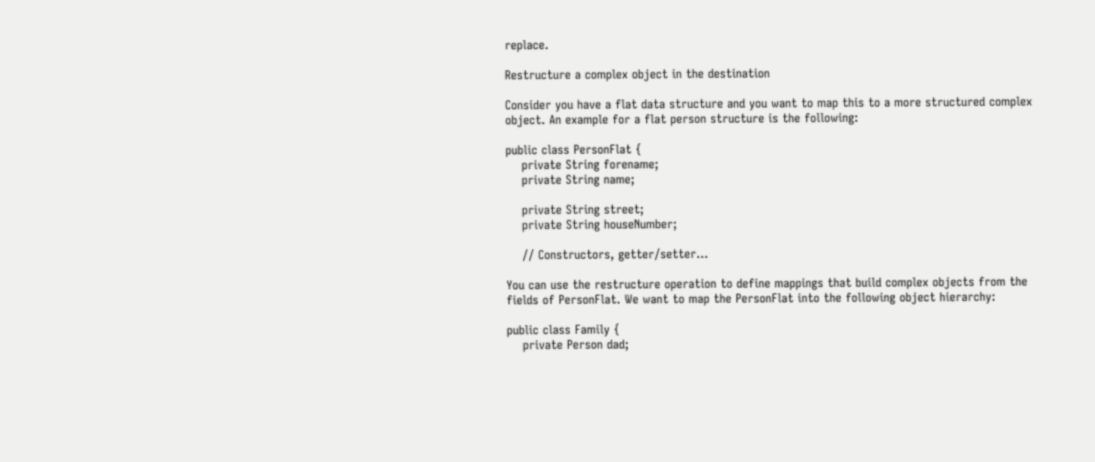replace.

Restructure a complex object in the destination

Consider you have a flat data structure and you want to map this to a more structured complex object. An example for a flat person structure is the following:

public class PersonFlat {
    private String forename;
    private String name;

    private String street;
    private String houseNumber;

    // Constructors, getter/setter...

You can use the restructure operation to define mappings that build complex objects from the fields of PersonFlat. We want to map the PersonFlat into the following object hierarchy:

public class Family {
    private Person dad;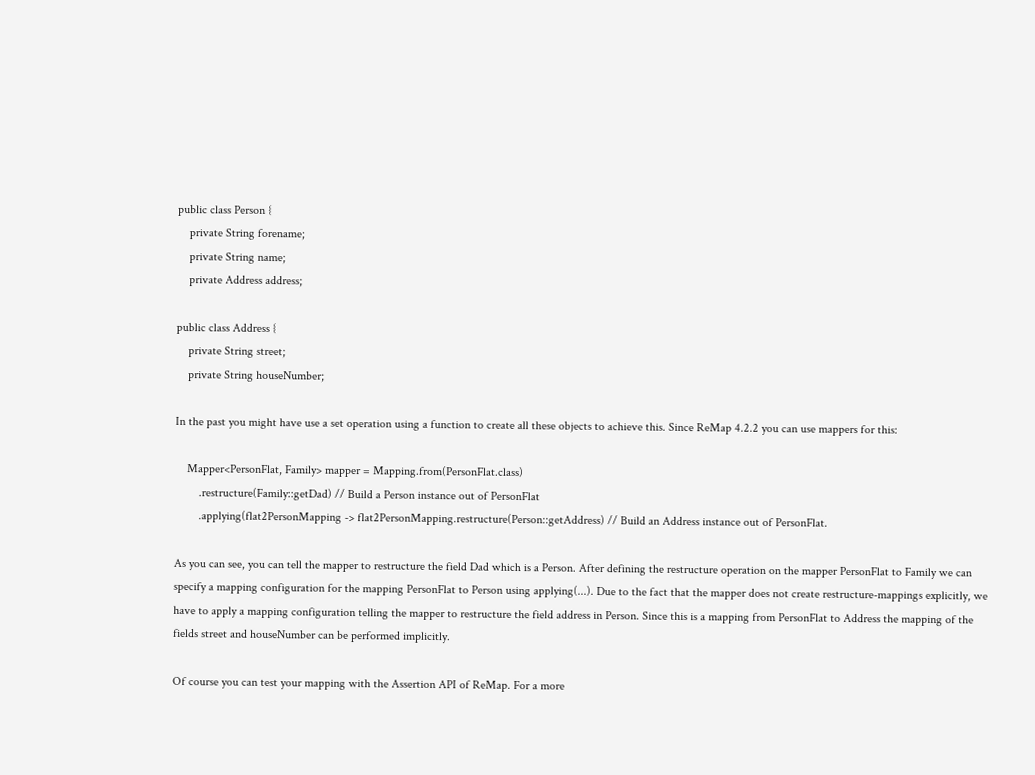public class Person {
    private String forename;
    private String name;
    private Address address;

public class Address {
    private String street;
    private String houseNumber;

In the past you might have use a set operation using a function to create all these objects to achieve this. Since ReMap 4.2.2 you can use mappers for this:

    Mapper<PersonFlat, Family> mapper = Mapping.from(PersonFlat.class)
        .restructure(Family::getDad) // Build a Person instance out of PersonFlat
        .applying(flat2PersonMapping -> flat2PersonMapping.restructure(Person::getAddress) // Build an Address instance out of PersonFlat.

As you can see, you can tell the mapper to restructure the field Dad which is a Person. After defining the restructure operation on the mapper PersonFlat to Family we can specify a mapping configuration for the mapping PersonFlat to Person using applying(...). Due to the fact that the mapper does not create restructure-mappings explicitly, we have to apply a mapping configuration telling the mapper to restructure the field address in Person. Since this is a mapping from PersonFlat to Address the mapping of the fields street and houseNumber can be performed implicitly.

Of course you can test your mapping with the Assertion API of ReMap. For a more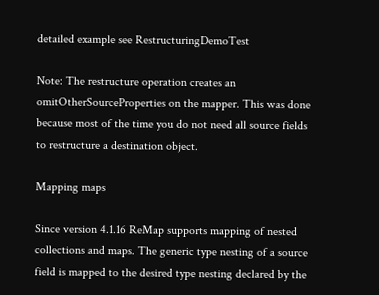detailed example see RestructuringDemoTest

Note: The restructure operation creates an omitOtherSourceProperties on the mapper. This was done because most of the time you do not need all source fields to restructure a destination object.

Mapping maps

Since version 4.1.16 ReMap supports mapping of nested collections and maps. The generic type nesting of a source field is mapped to the desired type nesting declared by the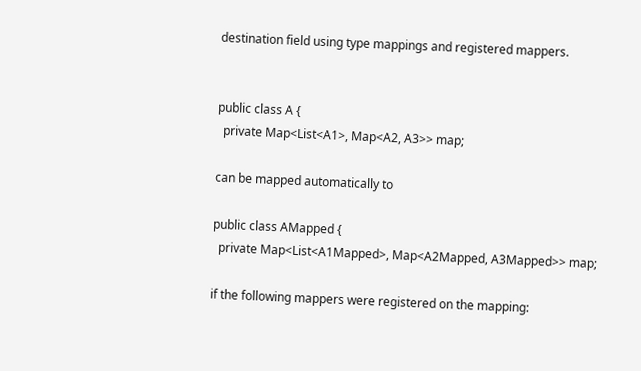destination field using type mappings and registered mappers.


public class A {
  private Map<List<A1>, Map<A2, A3>> map;

can be mapped automatically to

public class AMapped {
  private Map<List<A1Mapped>, Map<A2Mapped, A3Mapped>> map;

if the following mappers were registered on the mapping: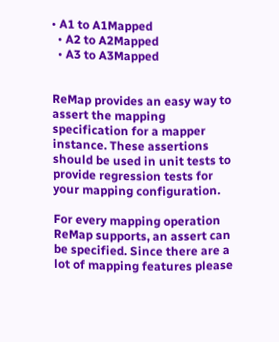• A1 to A1Mapped
  • A2 to A2Mapped
  • A3 to A3Mapped


ReMap provides an easy way to assert the mapping specification for a mapper instance. These assertions should be used in unit tests to provide regression tests for your mapping configuration.

For every mapping operation ReMap supports, an assert can be specified. Since there are a lot of mapping features please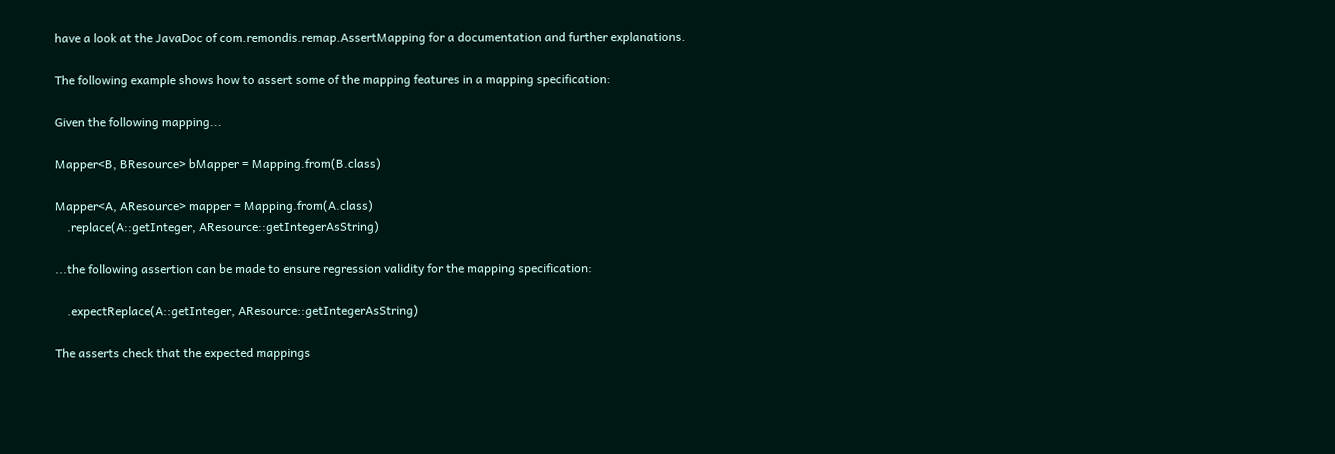have a look at the JavaDoc of com.remondis.remap.AssertMapping for a documentation and further explanations.

The following example shows how to assert some of the mapping features in a mapping specification:

Given the following mapping...

Mapper<B, BResource> bMapper = Mapping.from(B.class)

Mapper<A, AResource> mapper = Mapping.from(A.class)
    .replace(A::getInteger, AResource::getIntegerAsString)

...the following assertion can be made to ensure regression validity for the mapping specification:

    .expectReplace(A::getInteger, AResource::getIntegerAsString)

The asserts check that the expected mappings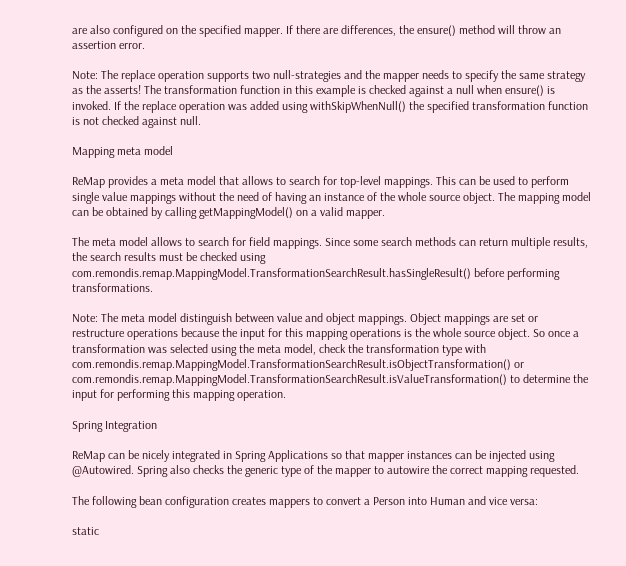are also configured on the specified mapper. If there are differences, the ensure() method will throw an assertion error.

Note: The replace operation supports two null-strategies and the mapper needs to specify the same strategy as the asserts! The transformation function in this example is checked against a null when ensure() is invoked. If the replace operation was added using withSkipWhenNull() the specified transformation function is not checked against null.

Mapping meta model

ReMap provides a meta model that allows to search for top-level mappings. This can be used to perform single value mappings without the need of having an instance of the whole source object. The mapping model can be obtained by calling getMappingModel() on a valid mapper.

The meta model allows to search for field mappings. Since some search methods can return multiple results, the search results must be checked using com.remondis.remap.MappingModel.TransformationSearchResult.hasSingleResult() before performing transformations.

Note: The meta model distinguish between value and object mappings. Object mappings are set or restructure operations because the input for this mapping operations is the whole source object. So once a transformation was selected using the meta model, check the transformation type with com.remondis.remap.MappingModel.TransformationSearchResult.isObjectTransformation() or com.remondis.remap.MappingModel.TransformationSearchResult.isValueTransformation() to determine the input for performing this mapping operation.

Spring Integration

ReMap can be nicely integrated in Spring Applications so that mapper instances can be injected using @Autowired. Spring also checks the generic type of the mapper to autowire the correct mapping requested.

The following bean configuration creates mappers to convert a Person into Human and vice versa:

static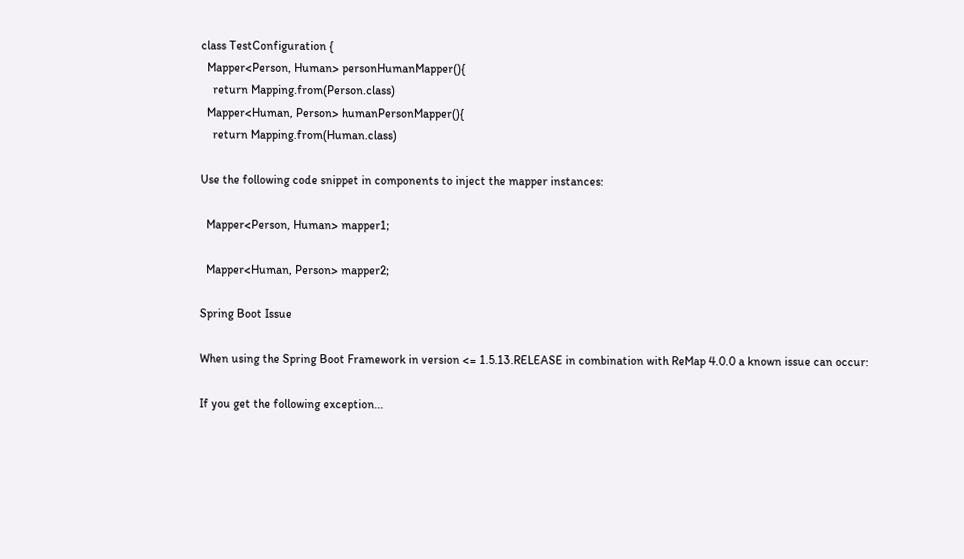class TestConfiguration {
  Mapper<Person, Human> personHumanMapper(){
    return Mapping.from(Person.class)
  Mapper<Human, Person> humanPersonMapper(){
    return Mapping.from(Human.class)

Use the following code snippet in components to inject the mapper instances:

  Mapper<Person, Human> mapper1;

  Mapper<Human, Person> mapper2;

Spring Boot Issue

When using the Spring Boot Framework in version <= 1.5.13.RELEASE in combination with ReMap 4.0.0 a known issue can occur:

If you get the following exception...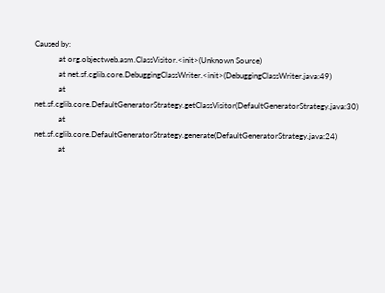Caused by:
            at org.objectweb.asm.ClassVisitor.<init>(Unknown Source)
            at net.sf.cglib.core.DebuggingClassWriter.<init>(DebuggingClassWriter.java:49)
            at net.sf.cglib.core.DefaultGeneratorStrategy.getClassVisitor(DefaultGeneratorStrategy.java:30)
            at net.sf.cglib.core.DefaultGeneratorStrategy.generate(DefaultGeneratorStrategy.java:24)
            at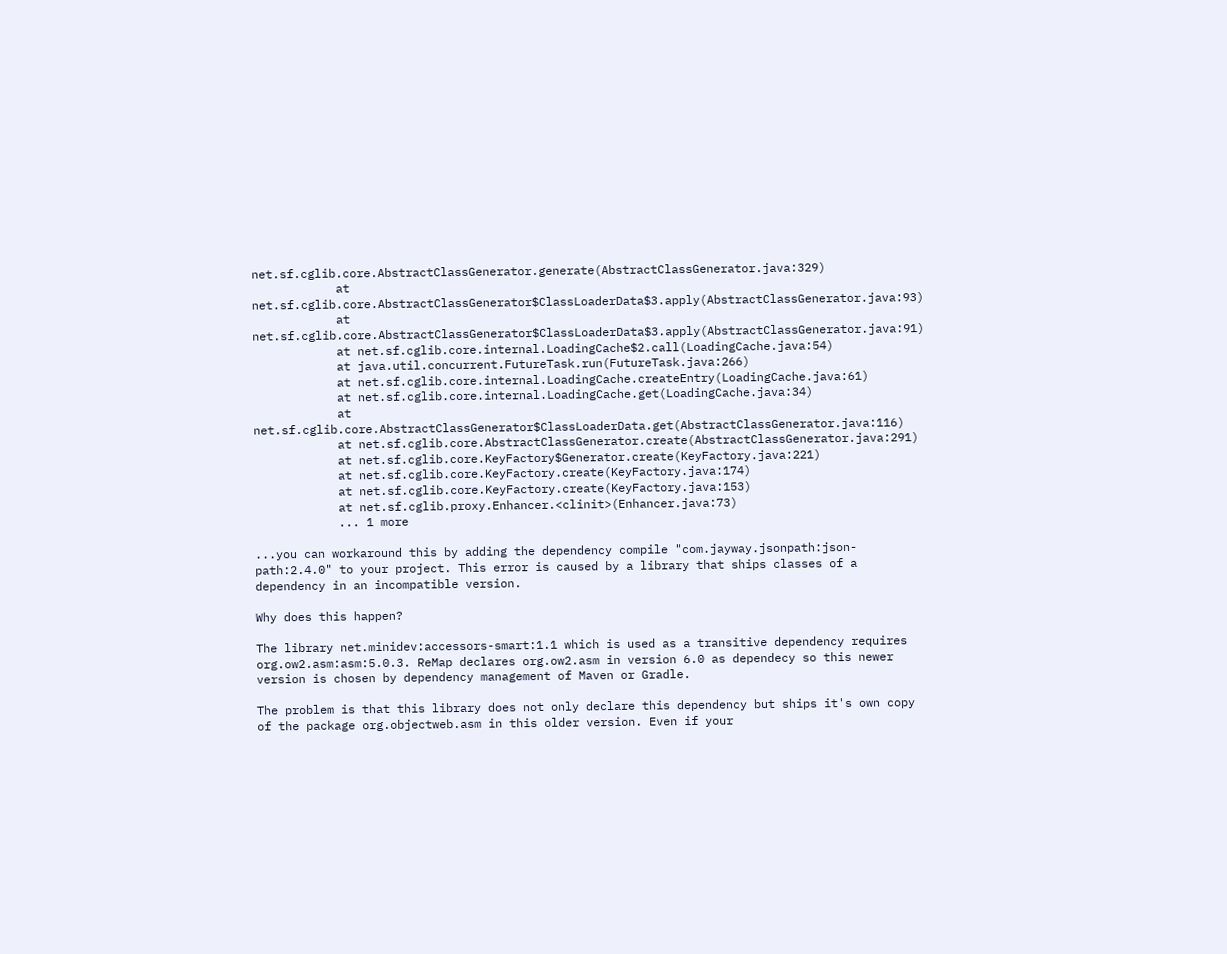net.sf.cglib.core.AbstractClassGenerator.generate(AbstractClassGenerator.java:329)
            at net.sf.cglib.core.AbstractClassGenerator$ClassLoaderData$3.apply(AbstractClassGenerator.java:93)
            at net.sf.cglib.core.AbstractClassGenerator$ClassLoaderData$3.apply(AbstractClassGenerator.java:91)
            at net.sf.cglib.core.internal.LoadingCache$2.call(LoadingCache.java:54)
            at java.util.concurrent.FutureTask.run(FutureTask.java:266)
            at net.sf.cglib.core.internal.LoadingCache.createEntry(LoadingCache.java:61)
            at net.sf.cglib.core.internal.LoadingCache.get(LoadingCache.java:34)
            at net.sf.cglib.core.AbstractClassGenerator$ClassLoaderData.get(AbstractClassGenerator.java:116)
            at net.sf.cglib.core.AbstractClassGenerator.create(AbstractClassGenerator.java:291)
            at net.sf.cglib.core.KeyFactory$Generator.create(KeyFactory.java:221)
            at net.sf.cglib.core.KeyFactory.create(KeyFactory.java:174)
            at net.sf.cglib.core.KeyFactory.create(KeyFactory.java:153)
            at net.sf.cglib.proxy.Enhancer.<clinit>(Enhancer.java:73)
            ... 1 more

...you can workaround this by adding the dependency compile "com.jayway.jsonpath:json-path:2.4.0" to your project. This error is caused by a library that ships classes of a dependency in an incompatible version.

Why does this happen?

The library net.minidev:accessors-smart:1.1 which is used as a transitive dependency requires org.ow2.asm:asm:5.0.3. ReMap declares org.ow2.asm in version 6.0 as dependecy so this newer version is chosen by dependency management of Maven or Gradle.

The problem is that this library does not only declare this dependency but ships it's own copy of the package org.objectweb.asm in this older version. Even if your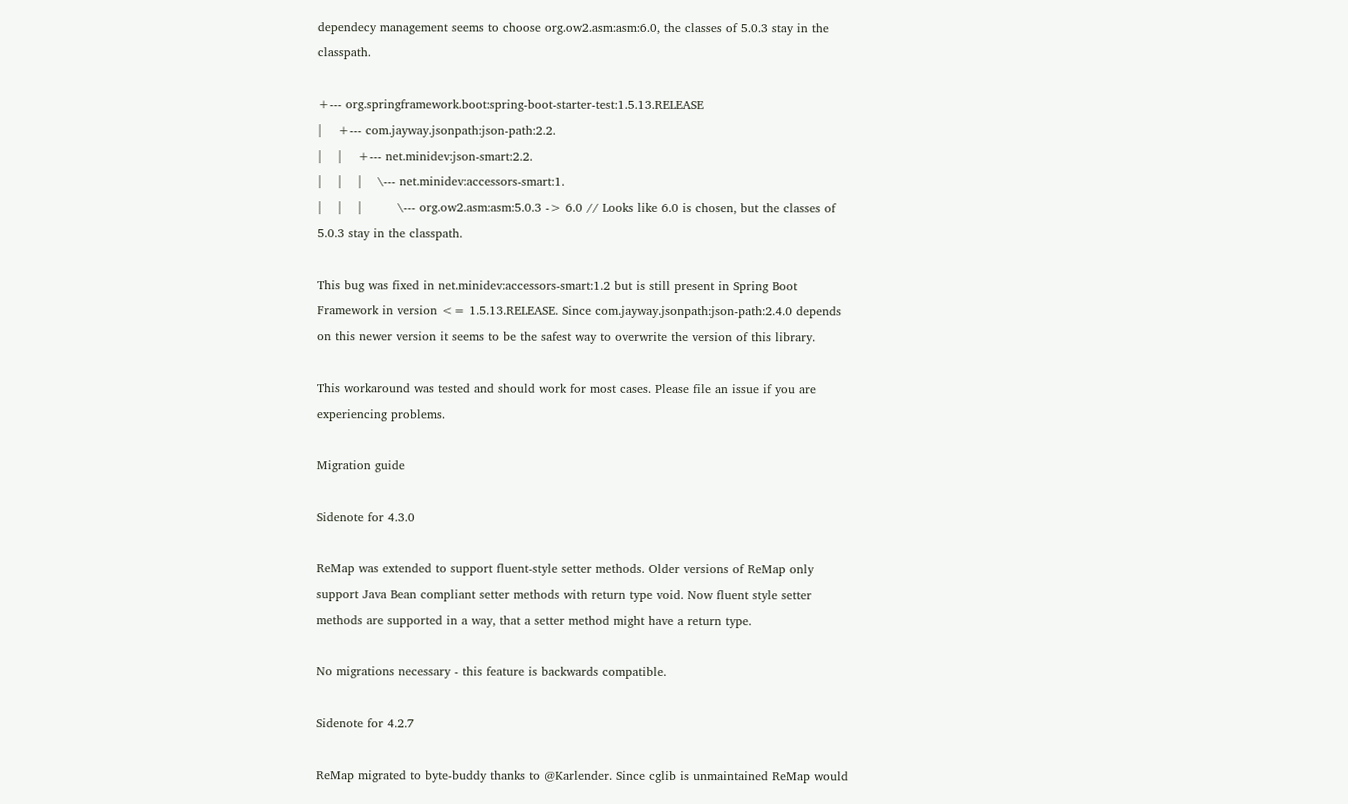dependecy management seems to choose org.ow2.asm:asm:6.0, the classes of 5.0.3 stay in the classpath.

+--- org.springframework.boot:spring-boot-starter-test:1.5.13.RELEASE
|    +--- com.jayway.jsonpath:json-path:2.2.
|    |    +--- net.minidev:json-smart:2.2.
|    |    |    \--- net.minidev:accessors-smart:1.
|    |    |         \--- org.ow2.asm:asm:5.0.3 -> 6.0 // Looks like 6.0 is chosen, but the classes of 5.0.3 stay in the classpath.

This bug was fixed in net.minidev:accessors-smart:1.2 but is still present in Spring Boot Framework in version <= 1.5.13.RELEASE. Since com.jayway.jsonpath:json-path:2.4.0 depends on this newer version it seems to be the safest way to overwrite the version of this library.

This workaround was tested and should work for most cases. Please file an issue if you are experiencing problems.

Migration guide

Sidenote for 4.3.0

ReMap was extended to support fluent-style setter methods. Older versions of ReMap only support Java Bean compliant setter methods with return type void. Now fluent style setter methods are supported in a way, that a setter method might have a return type.

No migrations necessary - this feature is backwards compatible.

Sidenote for 4.2.7

ReMap migrated to byte-buddy thanks to @Karlender. Since cglib is unmaintained ReMap would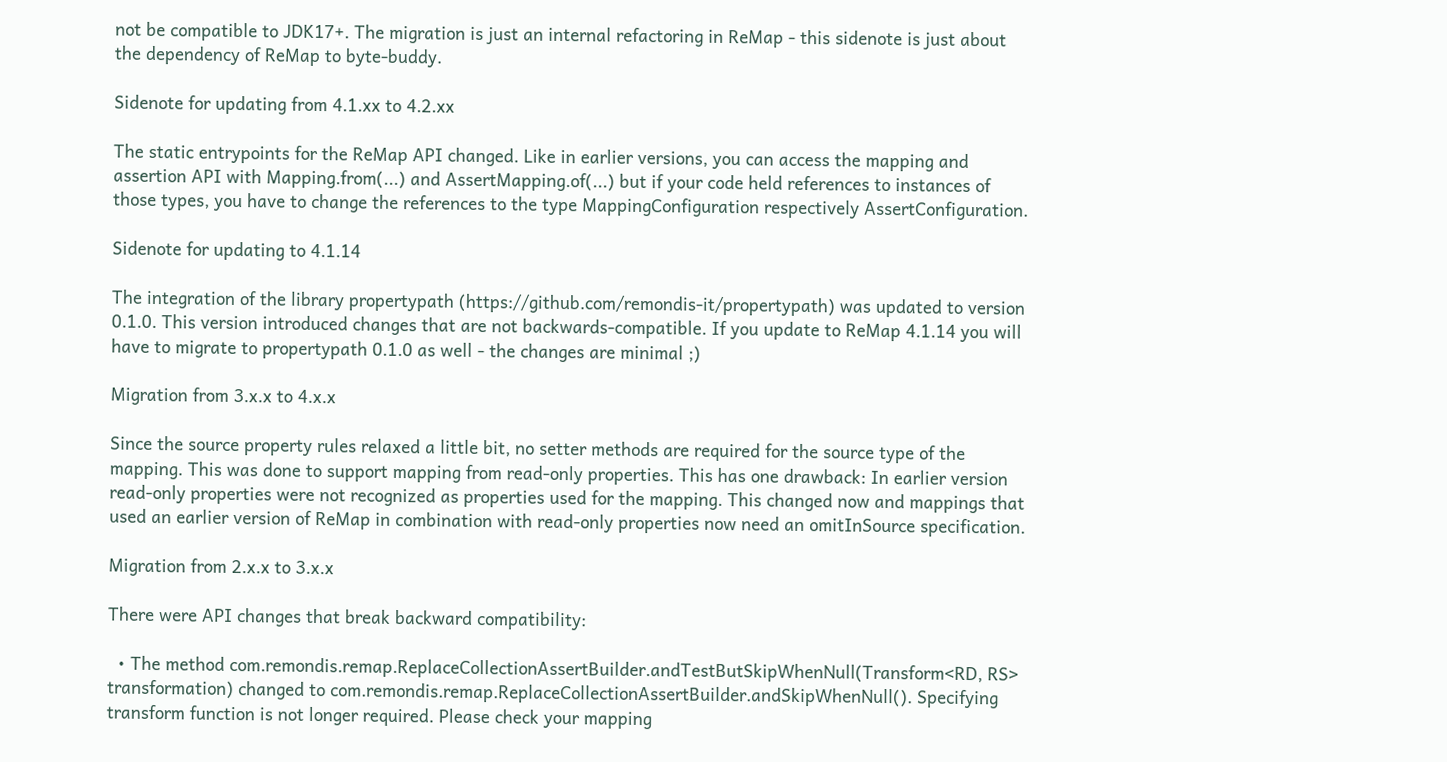not be compatible to JDK17+. The migration is just an internal refactoring in ReMap - this sidenote is just about the dependency of ReMap to byte-buddy.

Sidenote for updating from 4.1.xx to 4.2.xx

The static entrypoints for the ReMap API changed. Like in earlier versions, you can access the mapping and assertion API with Mapping.from(...) and AssertMapping.of(...) but if your code held references to instances of those types, you have to change the references to the type MappingConfiguration respectively AssertConfiguration.

Sidenote for updating to 4.1.14

The integration of the library propertypath (https://github.com/remondis-it/propertypath) was updated to version 0.1.0. This version introduced changes that are not backwards-compatible. If you update to ReMap 4.1.14 you will have to migrate to propertypath 0.1.0 as well - the changes are minimal ;)

Migration from 3.x.x to 4.x.x

Since the source property rules relaxed a little bit, no setter methods are required for the source type of the mapping. This was done to support mapping from read-only properties. This has one drawback: In earlier version read-only properties were not recognized as properties used for the mapping. This changed now and mappings that used an earlier version of ReMap in combination with read-only properties now need an omitInSource specification.

Migration from 2.x.x to 3.x.x

There were API changes that break backward compatibility:

  • The method com.remondis.remap.ReplaceCollectionAssertBuilder.andTestButSkipWhenNull(Transform<RD, RS> transformation) changed to com.remondis.remap.ReplaceCollectionAssertBuilder.andSkipWhenNull(). Specifying transform function is not longer required. Please check your mapping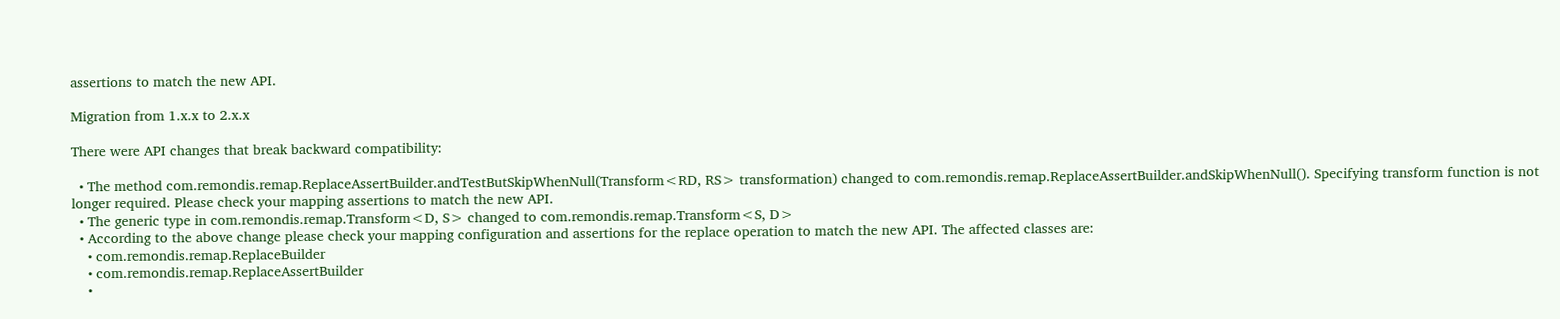assertions to match the new API.

Migration from 1.x.x to 2.x.x

There were API changes that break backward compatibility:

  • The method com.remondis.remap.ReplaceAssertBuilder.andTestButSkipWhenNull(Transform<RD, RS> transformation) changed to com.remondis.remap.ReplaceAssertBuilder.andSkipWhenNull(). Specifying transform function is not longer required. Please check your mapping assertions to match the new API.
  • The generic type in com.remondis.remap.Transform<D, S> changed to com.remondis.remap.Transform<S, D>
  • According to the above change please check your mapping configuration and assertions for the replace operation to match the new API. The affected classes are:
    • com.remondis.remap.ReplaceBuilder
    • com.remondis.remap.ReplaceAssertBuilder
    •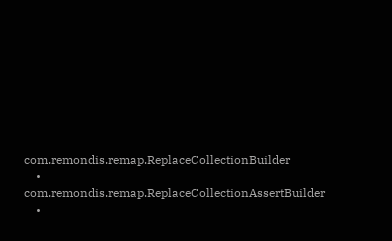com.remondis.remap.ReplaceCollectionBuilder
    • com.remondis.remap.ReplaceCollectionAssertBuilder
    •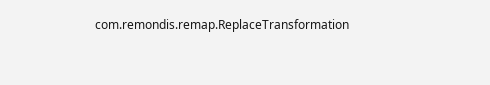com.remondis.remap.ReplaceTransformation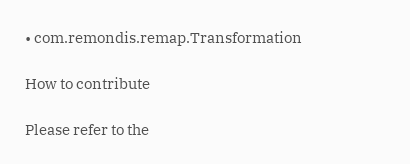• com.remondis.remap.Transformation

How to contribute

Please refer to the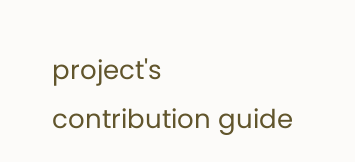project's contribution guide